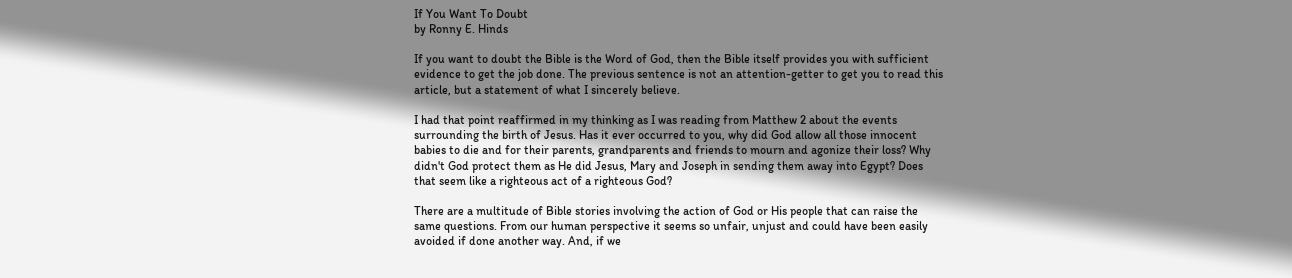If You Want To Doubt
by Ronny E. Hinds

If you want to doubt the Bible is the Word of God, then the Bible itself provides you with sufficient evidence to get the job done. The previous sentence is not an attention-getter to get you to read this article, but a statement of what I sincerely believe.

I had that point reaffirmed in my thinking as I was reading from Matthew 2 about the events surrounding the birth of Jesus. Has it ever occurred to you, why did God allow all those innocent babies to die and for their parents, grandparents and friends to mourn and agonize their loss? Why didn't God protect them as He did Jesus, Mary and Joseph in sending them away into Egypt? Does that seem like a righteous act of a righteous God?

There are a multitude of Bible stories involving the action of God or His people that can raise the same questions. From our human perspective it seems so unfair, unjust and could have been easily avoided if done another way. And, if we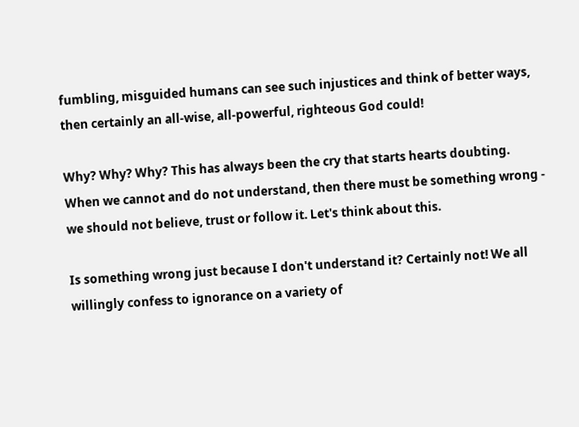fumbling, misguided humans can see such injustices and think of better ways, then certainly an all-wise, all-powerful, righteous God could!

Why? Why? Why? This has always been the cry that starts hearts doubting. When we cannot and do not understand, then there must be something wrong - we should not believe, trust or follow it. Let's think about this.

Is something wrong just because I don't understand it? Certainly not! We all willingly confess to ignorance on a variety of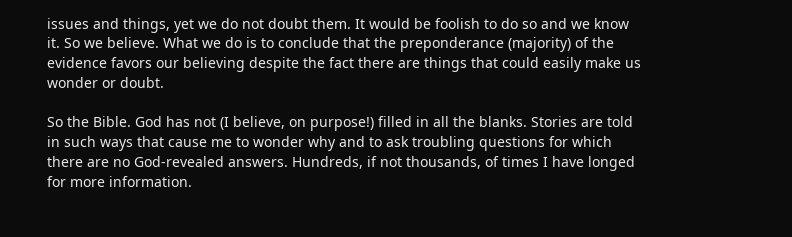issues and things, yet we do not doubt them. It would be foolish to do so and we know it. So we believe. What we do is to conclude that the preponderance (majority) of the evidence favors our believing despite the fact there are things that could easily make us wonder or doubt.

So the Bible. God has not (I believe, on purpose!) filled in all the blanks. Stories are told in such ways that cause me to wonder why and to ask troubling questions for which there are no God-revealed answers. Hundreds, if not thousands, of times I have longed for more information.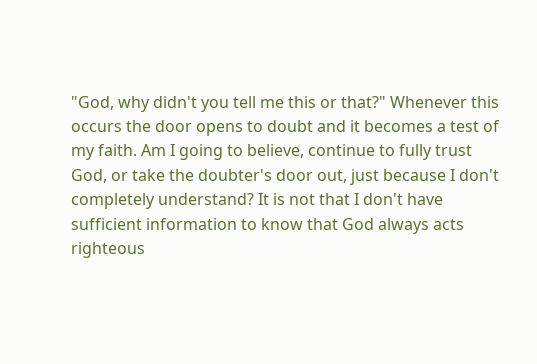"God, why didn't you tell me this or that?" Whenever this occurs the door opens to doubt and it becomes a test of my faith. Am I going to believe, continue to fully trust God, or take the doubter's door out, just because I don't completely understand? It is not that I don't have sufficient information to know that God always acts righteous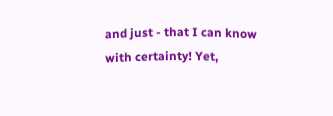and just - that I can know with certainty! Yet,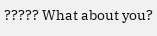????? What about you?